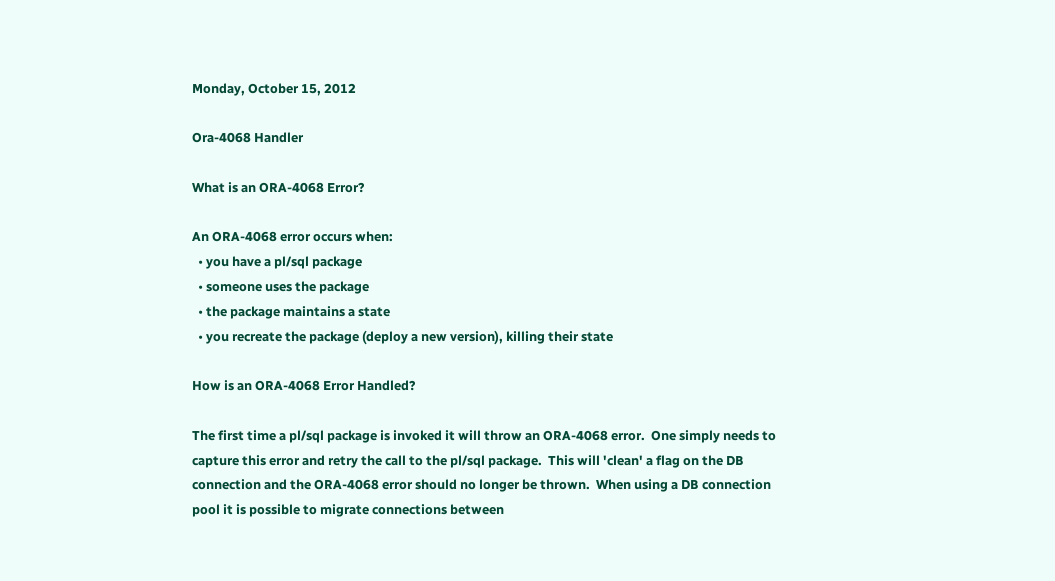Monday, October 15, 2012

Ora-4068 Handler

What is an ORA-4068 Error?

An ORA-4068 error occurs when:
  • you have a pl/sql package
  • someone uses the package
  • the package maintains a state
  • you recreate the package (deploy a new version), killing their state

How is an ORA-4068 Error Handled?

The first time a pl/sql package is invoked it will throw an ORA-4068 error.  One simply needs to capture this error and retry the call to the pl/sql package.  This will 'clean' a flag on the DB connection and the ORA-4068 error should no longer be thrown.  When using a DB connection pool it is possible to migrate connections between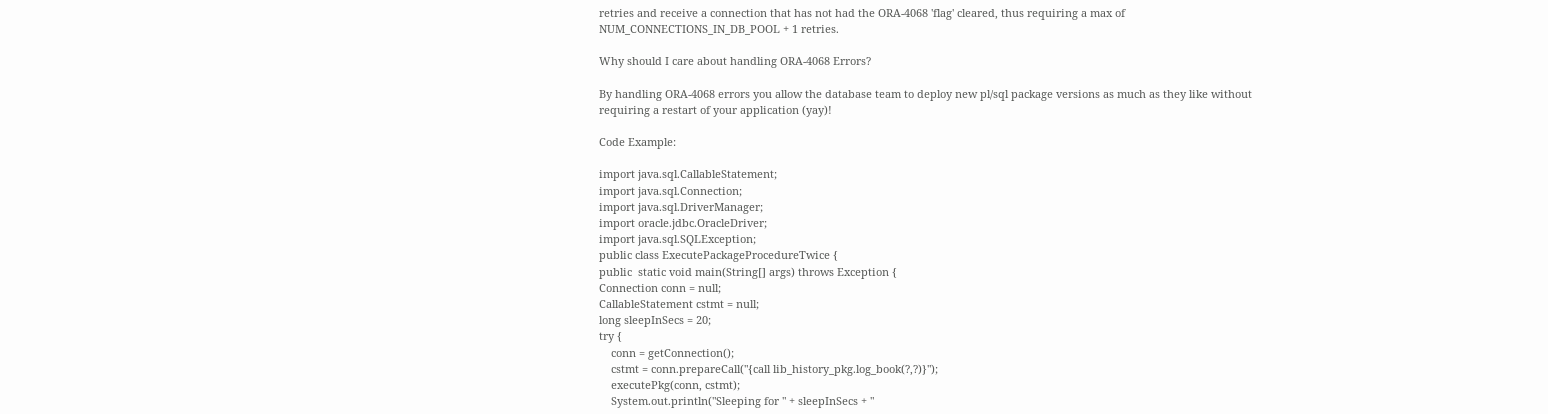retries and receive a connection that has not had the ORA-4068 'flag' cleared, thus requiring a max of NUM_CONNECTIONS_IN_DB_POOL + 1 retries.

Why should I care about handling ORA-4068 Errors?

By handling ORA-4068 errors you allow the database team to deploy new pl/sql package versions as much as they like without requiring a restart of your application (yay)!

Code Example:

import java.sql.CallableStatement;
import java.sql.Connection;
import java.sql.DriverManager;
import oracle.jdbc.OracleDriver;
import java.sql.SQLException;
public class ExecutePackageProcedureTwice {
public  static void main(String[] args) throws Exception {
Connection conn = null;
CallableStatement cstmt = null;
long sleepInSecs = 20;
try {
    conn = getConnection();
    cstmt = conn.prepareCall("{call lib_history_pkg.log_book(?,?)}");
    executePkg(conn, cstmt);
    System.out.println("Sleeping for " + sleepInSecs + "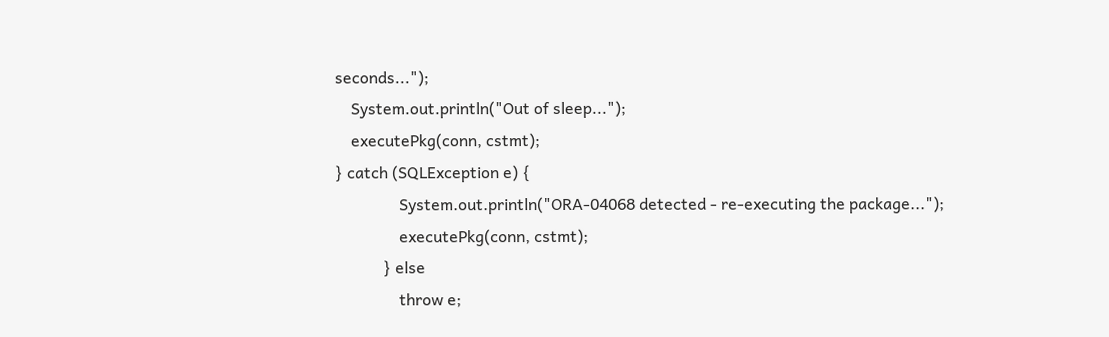seconds...");
    System.out.println("Out of sleep...");
    executePkg(conn, cstmt);
} catch (SQLException e) {
                System.out.println("ORA-04068 detected - re-executing the package...");
                executePkg(conn, cstmt);
            } else
                throw e;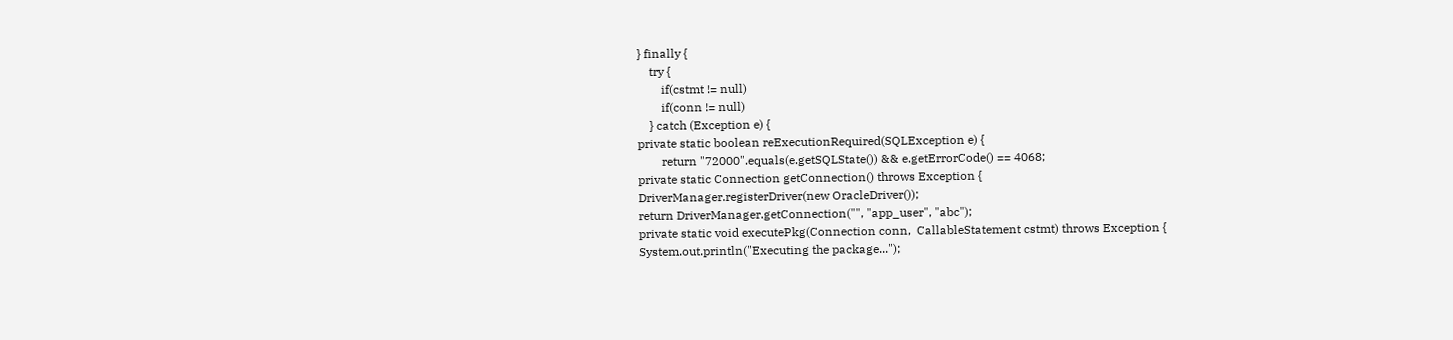} finally {
    try {
        if(cstmt != null)
        if(conn != null)
    } catch (Exception e) {
private static boolean reExecutionRequired(SQLException e) {
        return "72000".equals(e.getSQLState()) && e.getErrorCode() == 4068;
private static Connection getConnection() throws Exception {
DriverManager.registerDriver(new OracleDriver());
return DriverManager.getConnection("", "app_user", "abc");
private static void executePkg(Connection conn,  CallableStatement cstmt) throws Exception {
System.out.println("Executing the package...");